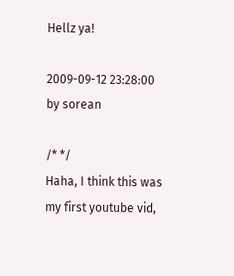Hellz ya!

2009-09-12 23:28:00 by sorean

/* */
Haha, I think this was my first youtube vid,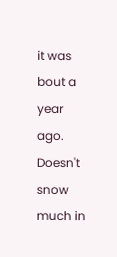it was bout a year ago. Doesn't snow much in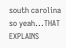south carolina so yeah...THAT EXPLAINS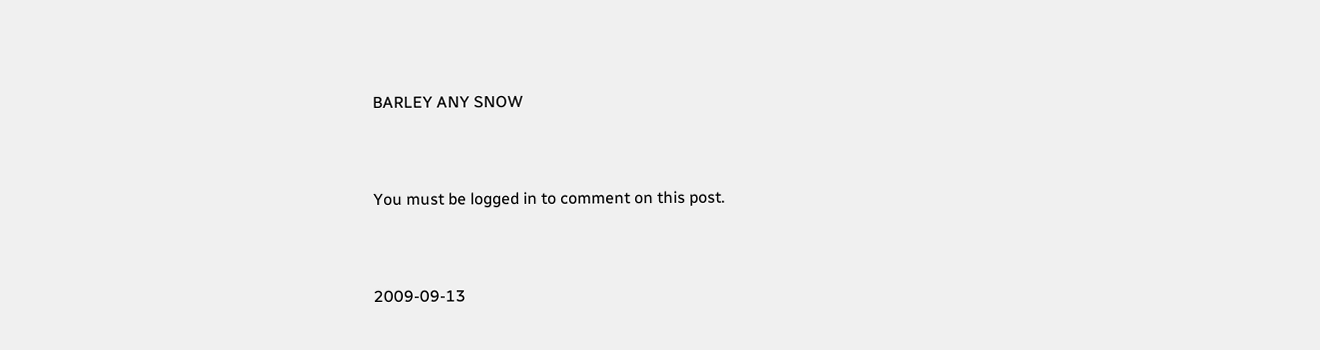BARLEY ANY SNOW


You must be logged in to comment on this post.


2009-09-13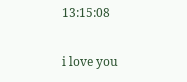13:15:08

i love you